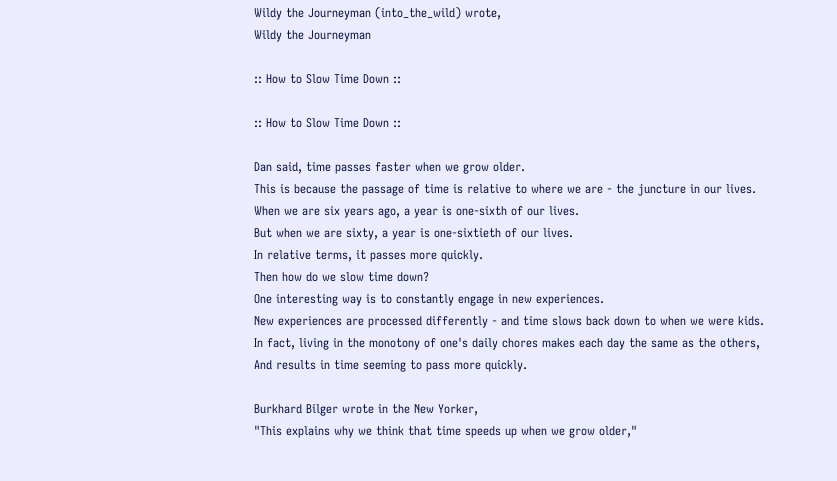Wildy the Journeyman (into_the_wild) wrote,
Wildy the Journeyman

:: How to Slow Time Down ::

:: How to Slow Time Down ::

Dan said, time passes faster when we grow older.
This is because the passage of time is relative to where we are - the juncture in our lives.
When we are six years ago, a year is one-sixth of our lives.
But when we are sixty, a year is one-sixtieth of our lives.
In relative terms, it passes more quickly.
Then how do we slow time down?
One interesting way is to constantly engage in new experiences.
New experiences are processed differently - and time slows back down to when we were kids.
In fact, living in the monotony of one's daily chores makes each day the same as the others,
And results in time seeming to pass more quickly.

Burkhard Bilger wrote in the New Yorker,
"This explains why we think that time speeds up when we grow older,"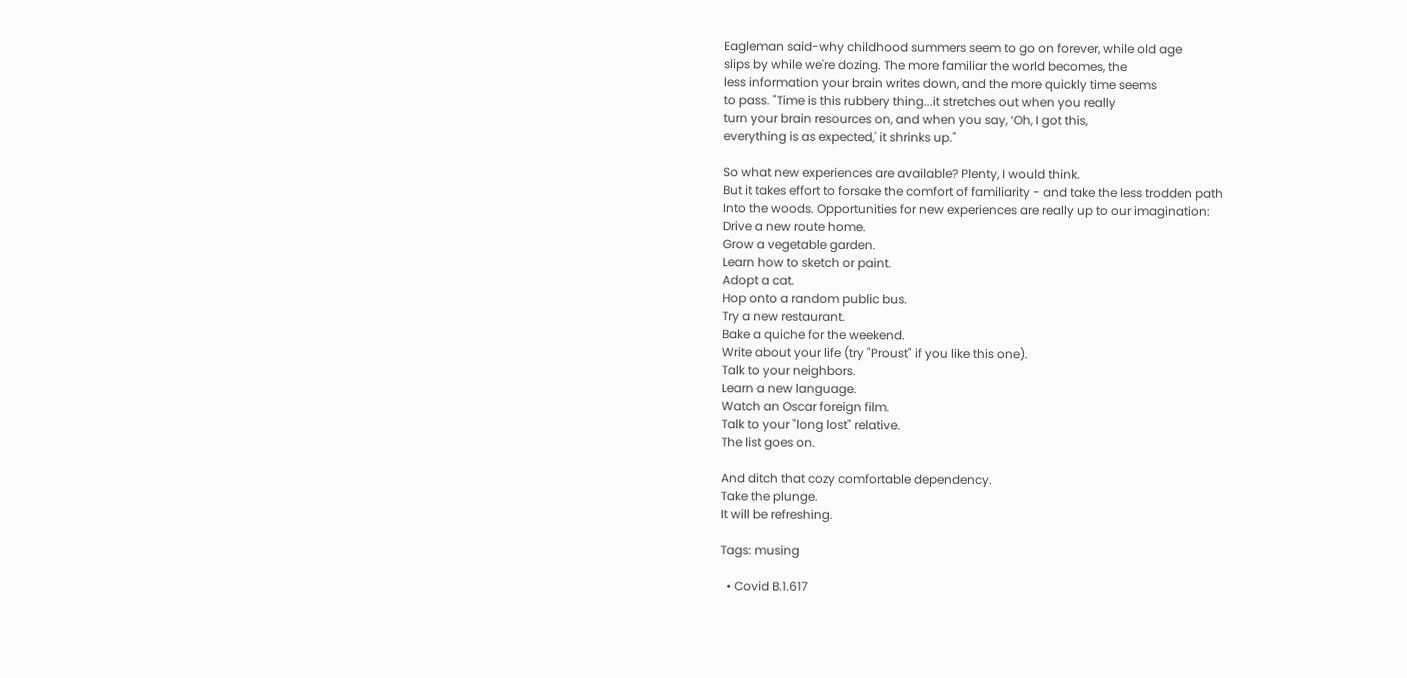Eagleman said-why childhood summers seem to go on forever, while old age
slips by while we're dozing. The more familiar the world becomes, the
less information your brain writes down, and the more quickly time seems
to pass. "Time is this rubbery thing...it stretches out when you really
turn your brain resources on, and when you say, ‘Oh, I got this,
everything is as expected,' it shrinks up."

So what new experiences are available? Plenty, I would think.
But it takes effort to forsake the comfort of familiarity - and take the less trodden path
Into the woods. Opportunities for new experiences are really up to our imagination:
Drive a new route home.
Grow a vegetable garden.
Learn how to sketch or paint.
Adopt a cat.
Hop onto a random public bus.
Try a new restaurant.
Bake a quiche for the weekend.
Write about your life (try "Proust" if you like this one).
Talk to your neighbors.
Learn a new language.
Watch an Oscar foreign film.
Talk to your "long lost" relative.
The list goes on.

And ditch that cozy comfortable dependency.
Take the plunge.
It will be refreshing.

Tags: musing

  • Covid B.1.617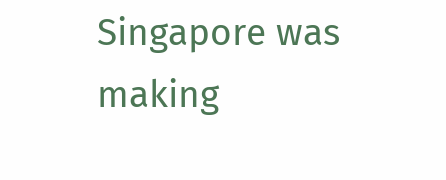Singapore was making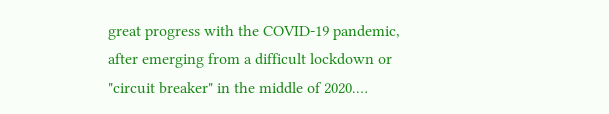great progress with the COVID-19 pandemic, after emerging from a difficult lockdown or "circuit breaker" in the middle of 2020.…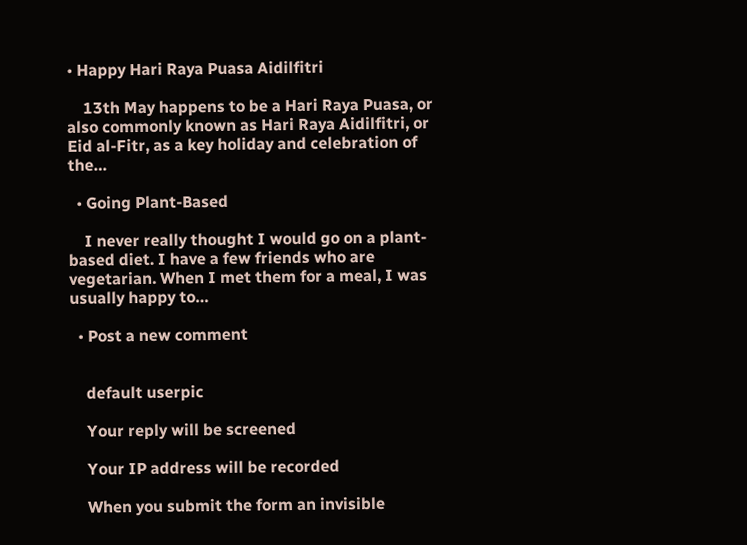• Happy Hari Raya Puasa Aidilfitri

    13th May happens to be a Hari Raya Puasa, or also commonly known as Hari Raya Aidilfitri, or Eid al-Fitr, as a key holiday and celebration of the…

  • Going Plant-Based

    I never really thought I would go on a plant-based diet. I have a few friends who are vegetarian. When I met them for a meal, I was usually happy to…

  • Post a new comment


    default userpic

    Your reply will be screened

    Your IP address will be recorded

    When you submit the form an invisible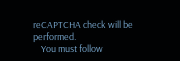reCAPTCHA check will be performed.
    You must follow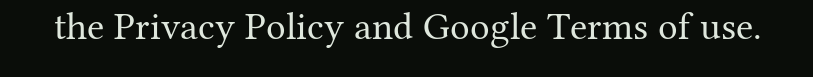the Privacy Policy and Google Terms of use.